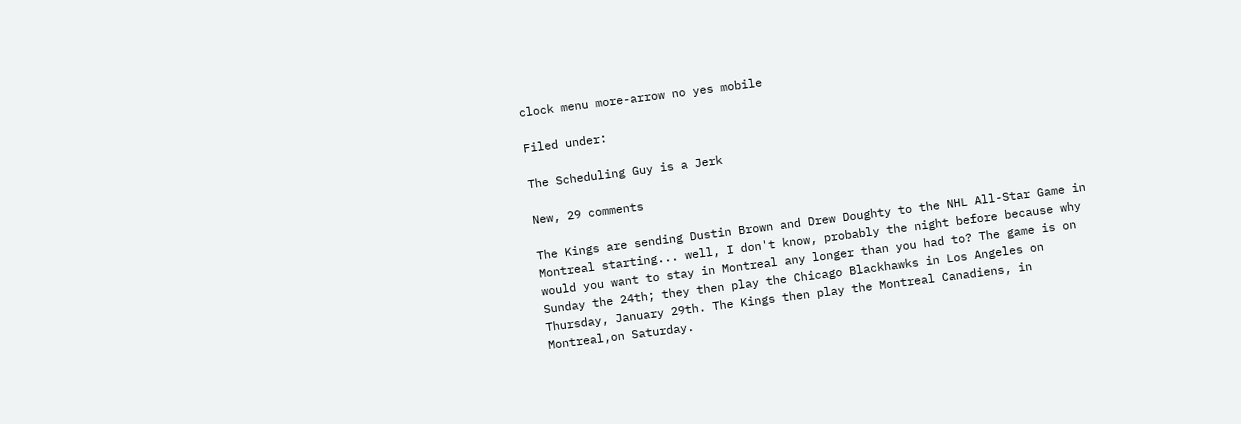clock menu more-arrow no yes mobile

Filed under:

The Scheduling Guy is a Jerk

New, 29 comments

The Kings are sending Dustin Brown and Drew Doughty to the NHL All-Star Game in Montreal starting... well, I don't know, probably the night before because why would you want to stay in Montreal any longer than you had to? The game is on Sunday the 24th; they then play the Chicago Blackhawks in Los Angeles on Thursday, January 29th. The Kings then play the Montreal Canadiens, in Montreal,on Saturday.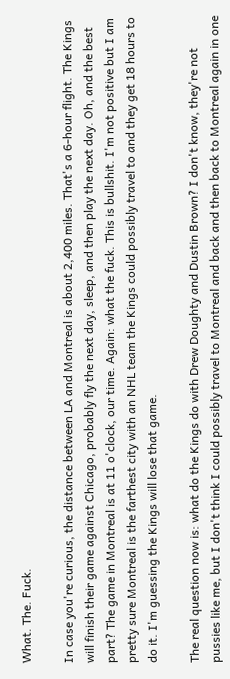What. The. Fuck.

In case you're curious, the distance between LA and Montreal is about 2,400 miles. That's a 6-hour flight. The Kings will finish their game against Chicago, probably fly the next day, sleep, and then play the next day. Oh, and the best part? The game in Montreal is at 11 o'clock, our time. Again: what the fuck. This is bullshit. I'm not positive but I am pretty sure Montreal is the farthest city with an NHL team the Kings could possibly travel to and they get 18 hours to do it. I'm guessing the Kings will lose that game.

The real question now is: what do the Kings do with Drew Doughty and Dustin Brown? I don't know, they're not pussies like me, but I don't think I could possibly travel to Montreal and back and then back to Montreal again in one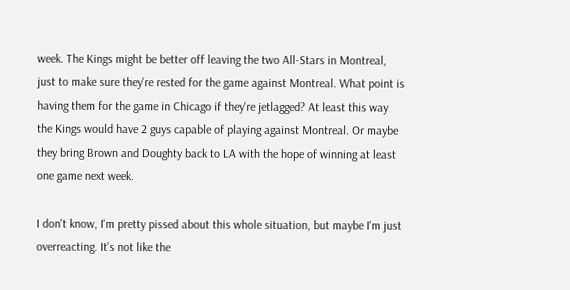week. The Kings might be better off leaving the two All-Stars in Montreal, just to make sure they're rested for the game against Montreal. What point is having them for the game in Chicago if they're jetlagged? At least this way the Kings would have 2 guys capable of playing against Montreal. Or maybe they bring Brown and Doughty back to LA with the hope of winning at least one game next week.

I don't know, I'm pretty pissed about this whole situation, but maybe I'm just overreacting. It's not like the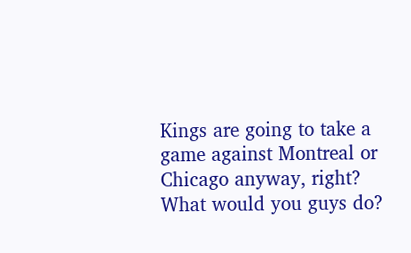Kings are going to take a game against Montreal or Chicago anyway, right? What would you guys do?